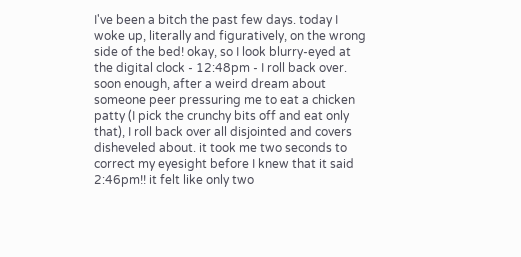I've been a bitch the past few days. today I woke up, literally and figuratively, on the wrong side of the bed! okay, so I look blurry-eyed at the digital clock - 12:48pm - I roll back over. soon enough, after a weird dream about someone peer pressuring me to eat a chicken patty (I pick the crunchy bits off and eat only that), I roll back over all disjointed and covers disheveled about. it took me two seconds to correct my eyesight before I knew that it said 2:46pm!! it felt like only two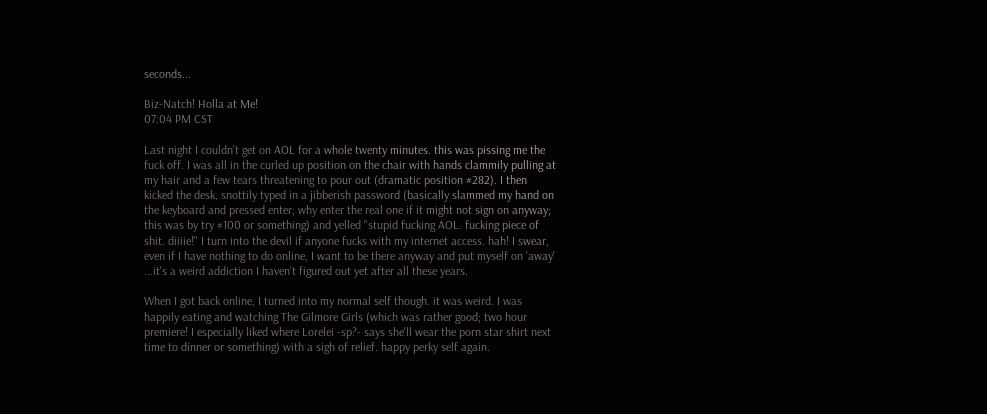seconds...

Biz-Natch! Holla at Me!
07:04 PM CST

Last night I couldn't get on AOL for a whole twenty minutes. this was pissing me the fuck off. I was all in the curled up position on the chair with hands clammily pulling at my hair and a few tears threatening to pour out (dramatic position #282). I then kicked the desk, snottily typed in a jibberish password (basically slammed my hand on the keyboard and pressed enter; why enter the real one if it might not sign on anyway; this was by try #100 or something) and yelled "stupid fucking AOL. fucking piece of shit. diiiie!" I turn into the devil if anyone fucks with my internet access. hah! I swear, even if I have nothing to do online, I want to be there anyway and put myself on 'away' ...it's a weird addiction I haven't figured out yet after all these years.

When I got back online, I turned into my normal self though. it was weird. I was happily eating and watching The Gilmore Girls (which was rather good; two hour premiere! I especially liked where Lorelei -sp?- says she'll wear the porn star shirt next time to dinner or something) with a sigh of relief. happy perky self again.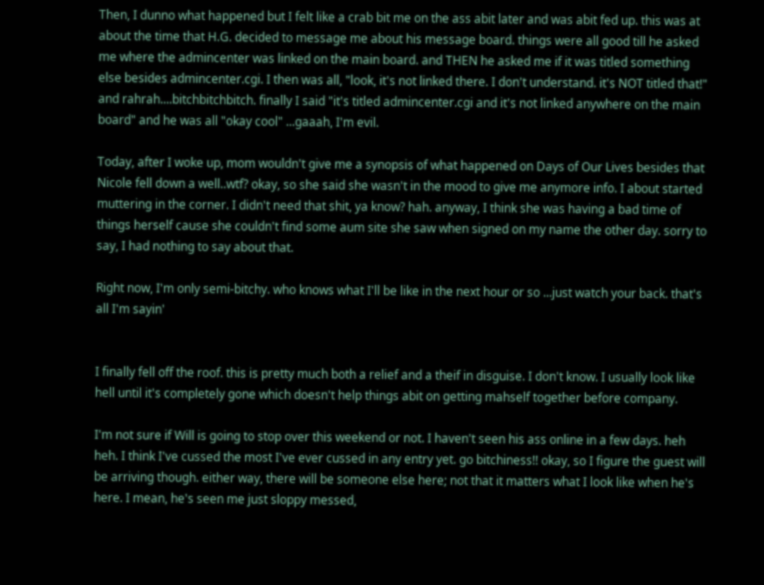Then, I dunno what happened but I felt like a crab bit me on the ass abit later and was abit fed up. this was at about the time that H.G. decided to message me about his message board. things were all good till he asked me where the admincenter was linked on the main board. and THEN he asked me if it was titled something else besides admincenter.cgi. I then was all, "look, it's not linked there. I don't understand. it's NOT titled that!" and rahrah....bitchbitchbitch. finally I said "it's titled admincenter.cgi and it's not linked anywhere on the main board" and he was all "okay cool" ...gaaah, I'm evil.

Today, after I woke up, mom wouldn't give me a synopsis of what happened on Days of Our Lives besides that Nicole fell down a well..wtf? okay, so she said she wasn't in the mood to give me anymore info. I about started muttering in the corner. I didn't need that shit, ya know? hah. anyway, I think she was having a bad time of things herself cause she couldn't find some aum site she saw when signed on my name the other day. sorry to say, I had nothing to say about that.

Right now, I'm only semi-bitchy. who knows what I'll be like in the next hour or so ...just watch your back. that's all I'm sayin'


I finally fell off the roof. this is pretty much both a relief and a theif in disguise. I don't know. I usually look like hell until it's completely gone which doesn't help things abit on getting mahself together before company.

I'm not sure if Will is going to stop over this weekend or not. I haven't seen his ass online in a few days. heh heh. I think I've cussed the most I've ever cussed in any entry yet. go bitchiness!! okay, so I figure the guest will be arriving though. either way, there will be someone else here; not that it matters what I look like when he's here. I mean, he's seen me just sloppy messed,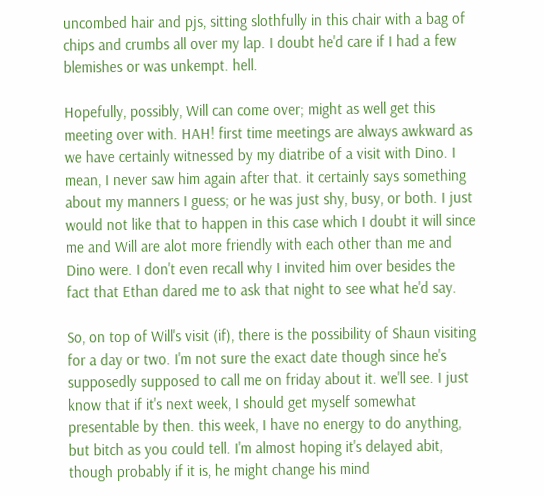uncombed hair and pjs, sitting slothfully in this chair with a bag of chips and crumbs all over my lap. I doubt he'd care if I had a few blemishes or was unkempt. hell.

Hopefully, possibly, Will can come over; might as well get this meeting over with. HAH! first time meetings are always awkward as we have certainly witnessed by my diatribe of a visit with Dino. I mean, I never saw him again after that. it certainly says something about my manners I guess; or he was just shy, busy, or both. I just would not like that to happen in this case which I doubt it will since me and Will are alot more friendly with each other than me and Dino were. I don't even recall why I invited him over besides the fact that Ethan dared me to ask that night to see what he'd say.

So, on top of Will's visit (if), there is the possibility of Shaun visiting for a day or two. I'm not sure the exact date though since he's supposedly supposed to call me on friday about it. we'll see. I just know that if it's next week, I should get myself somewhat presentable by then. this week, I have no energy to do anything, but bitch as you could tell. I'm almost hoping it's delayed abit, though probably if it is, he might change his mind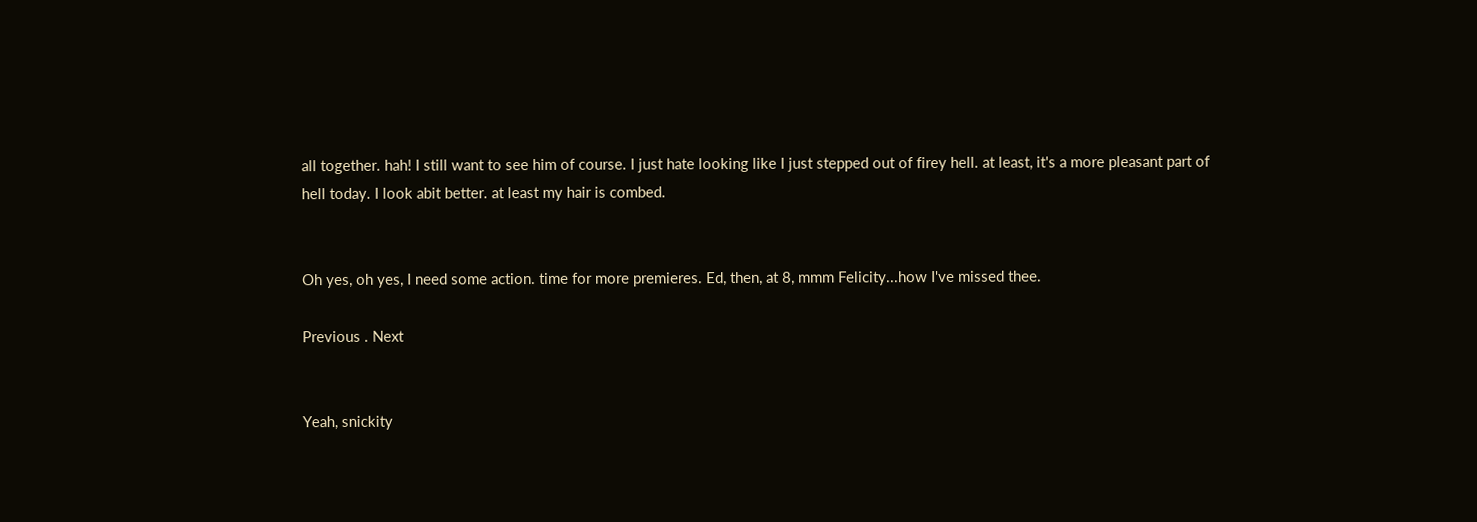all together. hah! I still want to see him of course. I just hate looking like I just stepped out of firey hell. at least, it's a more pleasant part of hell today. I look abit better. at least my hair is combed.


Oh yes, oh yes, I need some action. time for more premieres. Ed, then, at 8, mmm Felicity...how I've missed thee.

Previous . Next


Yeah, snickity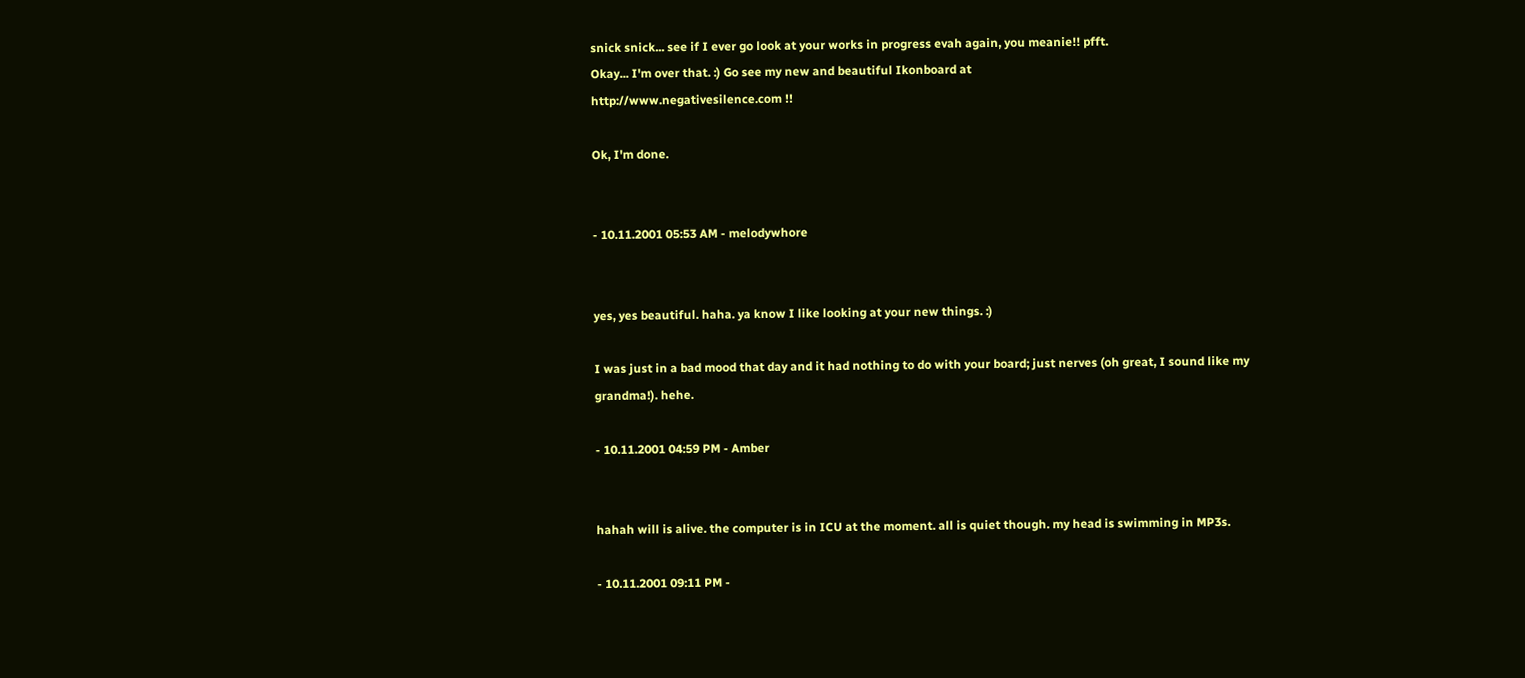snick snick... see if I ever go look at your works in progress evah again, you meanie!! pfft.
Okay... I'm over that. :) Go see my new and beautiful Ikonboard at
http://www.negativesilence.com !!

Ok, I'm done.


- 10.11.2001 05:53 AM - melodywhore


yes, yes beautiful. haha. ya know I like looking at your new things. :)

I was just in a bad mood that day and it had nothing to do with your board; just nerves (oh great, I sound like my grandma!). hehe.

- 10.11.2001 04:59 PM - Amber


hahah will is alive. the computer is in ICU at the moment. all is quiet though. my head is swimming in MP3s.

- 10.11.2001 09:11 PM -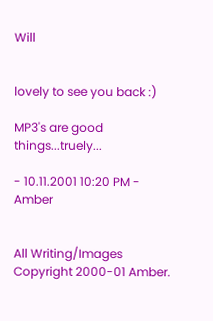Will


lovely to see you back :)

MP3's are good things...truely...

- 10.11.2001 10:20 PM - Amber


All Writing/Images Copyright 2000-01 Amber.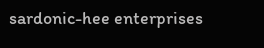sardonic-hee enterprises